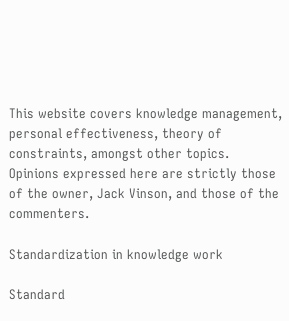This website covers knowledge management, personal effectiveness, theory of constraints, amongst other topics. Opinions expressed here are strictly those of the owner, Jack Vinson, and those of the commenters.

Standardization in knowledge work

Standard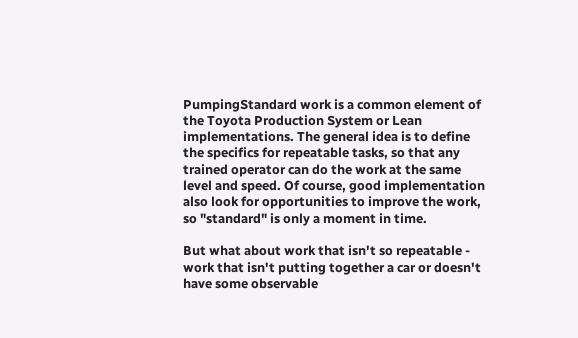PumpingStandard work is a common element of the Toyota Production System or Lean implementations. The general idea is to define the specifics for repeatable tasks, so that any trained operator can do the work at the same level and speed. Of course, good implementation also look for opportunities to improve the work, so "standard" is only a moment in time.

But what about work that isn't so repeatable - work that isn't putting together a car or doesn't have some observable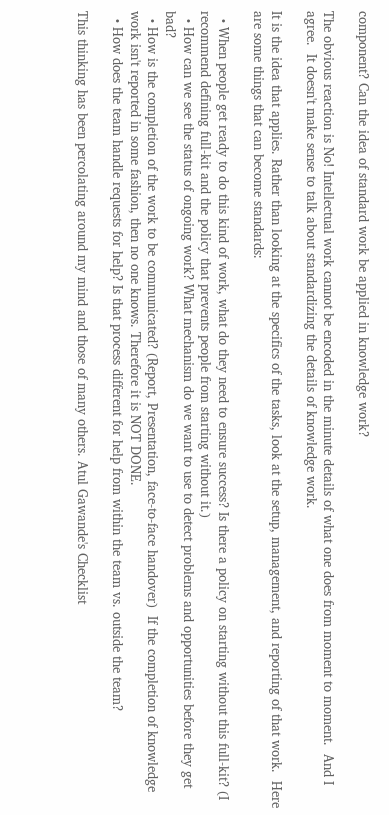component? Can the idea of standard work be applied in knowledge work?

The obvious reaction is No! Intellectual work cannot be encoded in the minute details of what one does from moment to moment.  And I agree.  It doesn't make sense to talk about standardizing the details of knowledge work.

It is the idea that applies. Rather than looking at the specifics of the tasks, look at the setup, management, and reporting of that work.  Here are some things that can become standards:

  • When people get ready to do this kind of work, what do they need to ensure success? Is there a policy on starting without this full-kit? (I recommend defining full-kit and the policy that prevents people from starting without it.)
  • How can we see the status of ongoing work? What mechanism do we want to use to detect problems and opportunities before they get bad?
  • How is the completion of the work to be communicated? (Report, Presentation, face-to-face handover)  If the completion of knowledge work isn't reported in some fashion, then no one knows. Therefore it is NOT DONE.
  • How does the team handle requests for help? Is that process different for help from within the team vs. outside the team?

This thinking has been percolating around my mind and those of many others. Atul Gawande's Checklist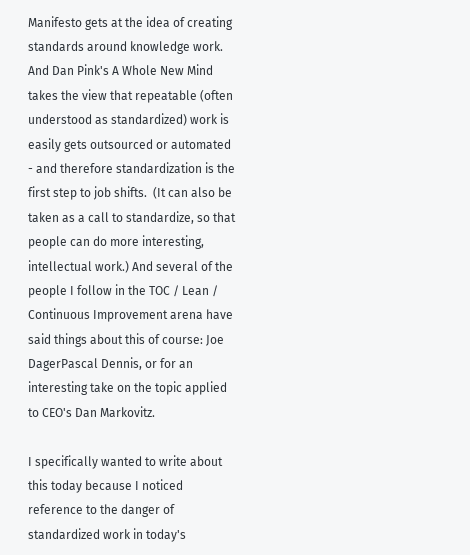Manifesto gets at the idea of creating standards around knowledge work. And Dan Pink's A Whole New Mind takes the view that repeatable (often understood as standardized) work is easily gets outsourced or automated - and therefore standardization is the first step to job shifts.  (It can also be taken as a call to standardize, so that people can do more interesting, intellectual work.) And several of the people I follow in the TOC / Lean / Continuous Improvement arena have said things about this of course: Joe DagerPascal Dennis, or for an interesting take on the topic applied to CEO's Dan Markovitz.

I specifically wanted to write about this today because I noticed reference to the danger of standardized work in today's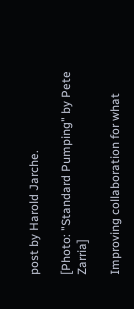post by Harold Jarche.

[Photo: "Standard Pumping" by Pete Zarria]

Improving collaboration for what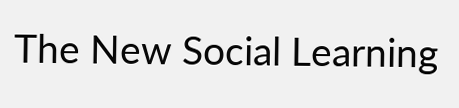The New Social Learning